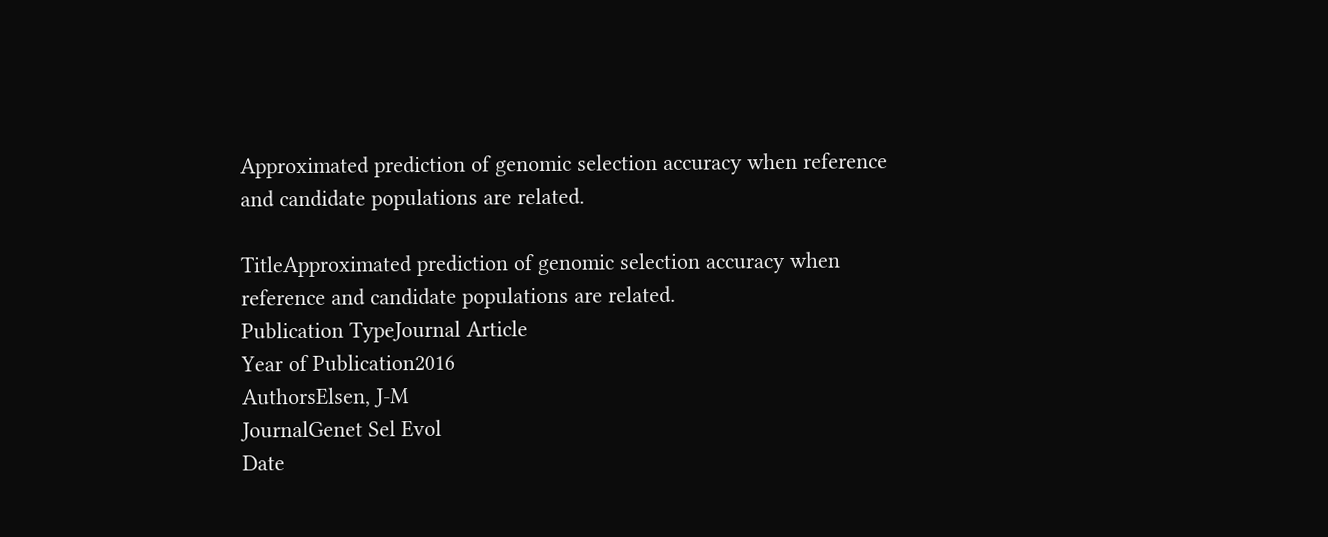Approximated prediction of genomic selection accuracy when reference and candidate populations are related.

TitleApproximated prediction of genomic selection accuracy when reference and candidate populations are related.
Publication TypeJournal Article
Year of Publication2016
AuthorsElsen, J-M
JournalGenet Sel Evol
Date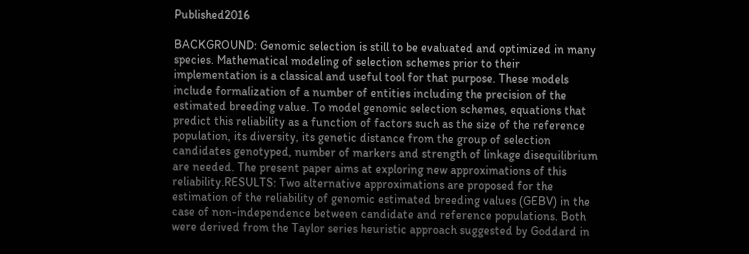Published2016

BACKGROUND: Genomic selection is still to be evaluated and optimized in many species. Mathematical modeling of selection schemes prior to their implementation is a classical and useful tool for that purpose. These models include formalization of a number of entities including the precision of the estimated breeding value. To model genomic selection schemes, equations that predict this reliability as a function of factors such as the size of the reference population, its diversity, its genetic distance from the group of selection candidates genotyped, number of markers and strength of linkage disequilibrium are needed. The present paper aims at exploring new approximations of this reliability.RESULTS: Two alternative approximations are proposed for the estimation of the reliability of genomic estimated breeding values (GEBV) in the case of non-independence between candidate and reference populations. Both were derived from the Taylor series heuristic approach suggested by Goddard in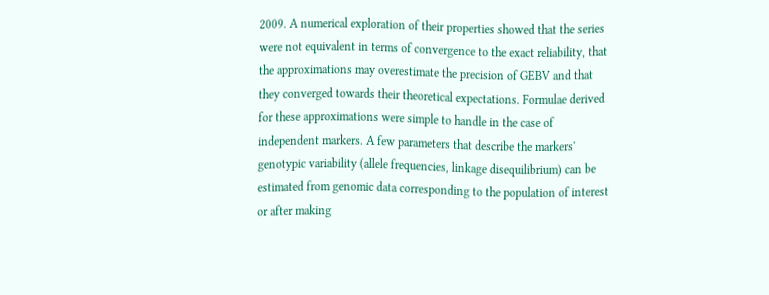2009. A numerical exploration of their properties showed that the series were not equivalent in terms of convergence to the exact reliability, that the approximations may overestimate the precision of GEBV and that they converged towards their theoretical expectations. Formulae derived for these approximations were simple to handle in the case of independent markers. A few parameters that describe the markers' genotypic variability (allele frequencies, linkage disequilibrium) can be estimated from genomic data corresponding to the population of interest or after making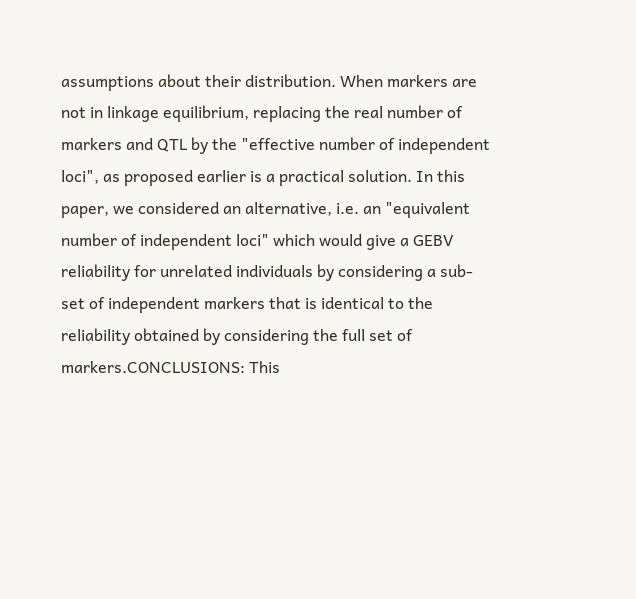assumptions about their distribution. When markers are not in linkage equilibrium, replacing the real number of markers and QTL by the "effective number of independent loci", as proposed earlier is a practical solution. In this paper, we considered an alternative, i.e. an "equivalent number of independent loci" which would give a GEBV reliability for unrelated individuals by considering a sub-set of independent markers that is identical to the reliability obtained by considering the full set of markers.CONCLUSIONS: This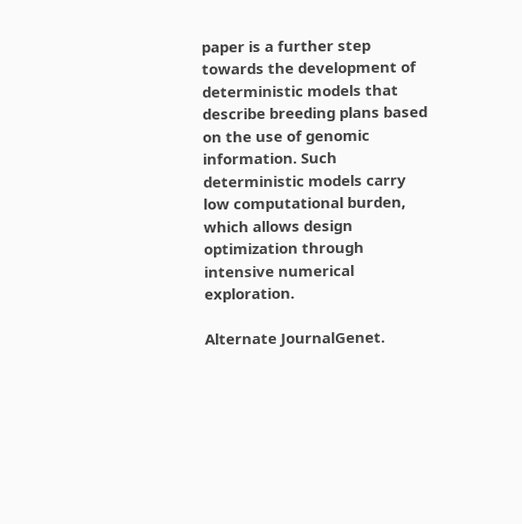paper is a further step towards the development of deterministic models that describe breeding plans based on the use of genomic information. Such deterministic models carry low computational burden, which allows design optimization through intensive numerical exploration.

Alternate JournalGenet.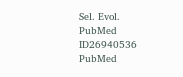Sel. Evol.
PubMed ID26940536
PubMed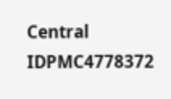Central IDPMC4778372